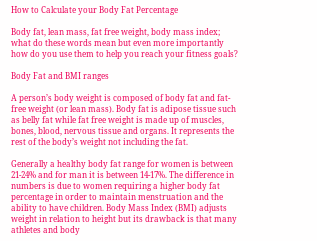How to Calculate your Body Fat Percentage

Body fat, lean mass, fat free weight, body mass index; what do these words mean but even more importantly how do you use them to help you reach your fitness goals?

Body Fat and BMI ranges

A person’s body weight is composed of body fat and fat-free weight (or lean mass). Body fat is adipose tissue such as belly fat while fat free weight is made up of muscles, bones, blood, nervous tissue and organs. It represents the rest of the body’s weight not including the fat.

Generally a healthy body fat range for women is between 21-24% and for man it is between 14-17%. The difference in numbers is due to women requiring a higher body fat percentage in order to maintain menstruation and the ability to have children. Body Mass Index (BMI) adjusts weight in relation to height but its drawback is that many athletes and body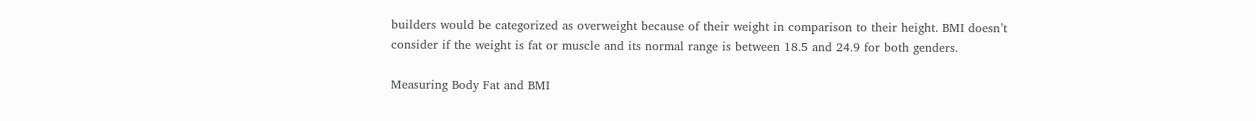builders would be categorized as overweight because of their weight in comparison to their height. BMI doesn’t consider if the weight is fat or muscle and its normal range is between 18.5 and 24.9 for both genders.

Measuring Body Fat and BMI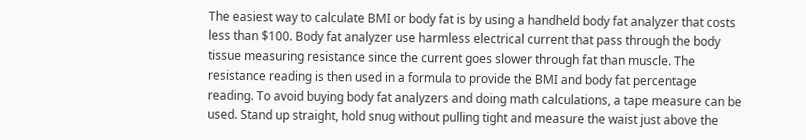The easiest way to calculate BMI or body fat is by using a handheld body fat analyzer that costs less than $100. Body fat analyzer use harmless electrical current that pass through the body tissue measuring resistance since the current goes slower through fat than muscle. The resistance reading is then used in a formula to provide the BMI and body fat percentage reading. To avoid buying body fat analyzers and doing math calculations, a tape measure can be used. Stand up straight, hold snug without pulling tight and measure the waist just above the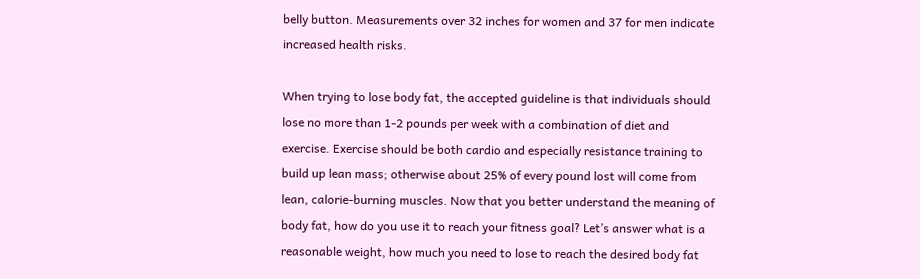belly button. Measurements over 32 inches for women and 37 for men indicate increased health risks.

When trying to lose body fat, the accepted guideline is that individuals should lose no more than 1-2 pounds per week with a combination of diet and exercise. Exercise should be both cardio and especially resistance training to build up lean mass; otherwise about 25% of every pound lost will come from lean, calorie-burning muscles. Now that you better understand the meaning of body fat, how do you use it to reach your fitness goal? Let’s answer what is a reasonable weight, how much you need to lose to reach the desired body fat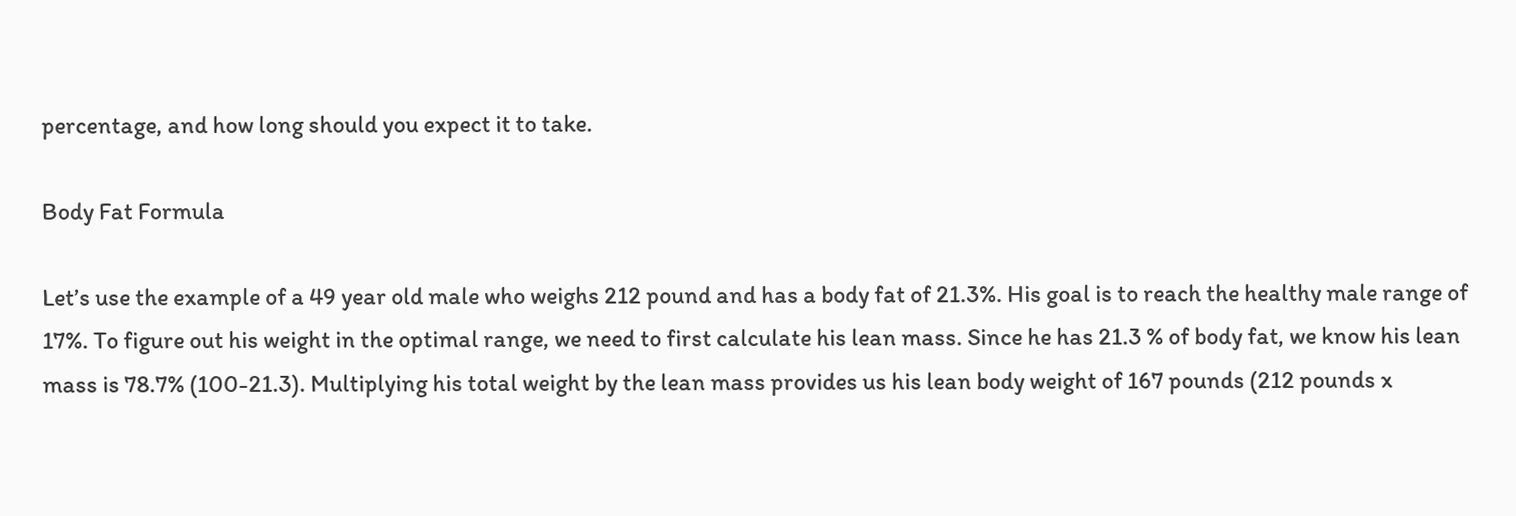percentage, and how long should you expect it to take.

Body Fat Formula

Let’s use the example of a 49 year old male who weighs 212 pound and has a body fat of 21.3%. His goal is to reach the healthy male range of 17%. To figure out his weight in the optimal range, we need to first calculate his lean mass. Since he has 21.3 % of body fat, we know his lean mass is 78.7% (100-21.3). Multiplying his total weight by the lean mass provides us his lean body weight of 167 pounds (212 pounds x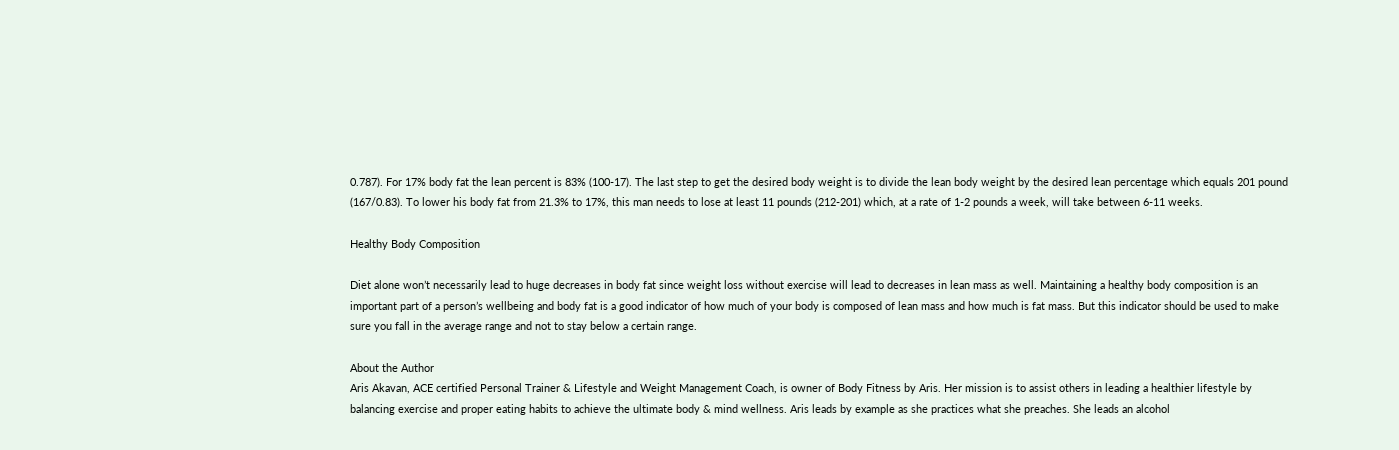0.787). For 17% body fat the lean percent is 83% (100-17). The last step to get the desired body weight is to divide the lean body weight by the desired lean percentage which equals 201 pound (167/0.83). To lower his body fat from 21.3% to 17%, this man needs to lose at least 11 pounds (212-201) which, at a rate of 1-2 pounds a week, will take between 6-11 weeks.

Healthy Body Composition

Diet alone won’t necessarily lead to huge decreases in body fat since weight loss without exercise will lead to decreases in lean mass as well. Maintaining a healthy body composition is an important part of a person’s wellbeing and body fat is a good indicator of how much of your body is composed of lean mass and how much is fat mass. But this indicator should be used to make sure you fall in the average range and not to stay below a certain range.

About the Author
Aris Akavan, ACE certified Personal Trainer & Lifestyle and Weight Management Coach, is owner of Body Fitness by Aris. Her mission is to assist others in leading a healthier lifestyle by balancing exercise and proper eating habits to achieve the ultimate body & mind wellness. Aris leads by example as she practices what she preaches. She leads an alcohol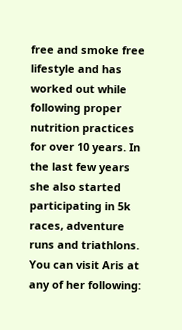free and smoke free lifestyle and has worked out while following proper nutrition practices for over 10 years. In the last few years she also started participating in 5k races, adventure runs and triathlons. You can visit Aris at any of her following: